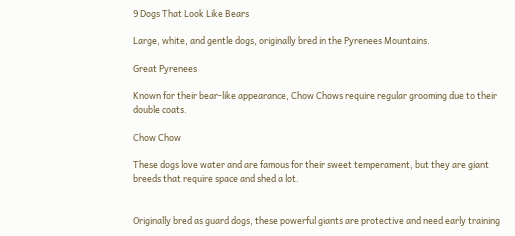9 Dogs That Look Like Bears

Large, white, and gentle dogs, originally bred in the Pyrenees Mountains.

Great Pyrenees

Known for their bear-like appearance, Chow Chows require regular grooming due to their double coats.

Chow Chow

These dogs love water and are famous for their sweet temperament, but they are giant breeds that require space and shed a lot.


Originally bred as guard dogs, these powerful giants are protective and need early training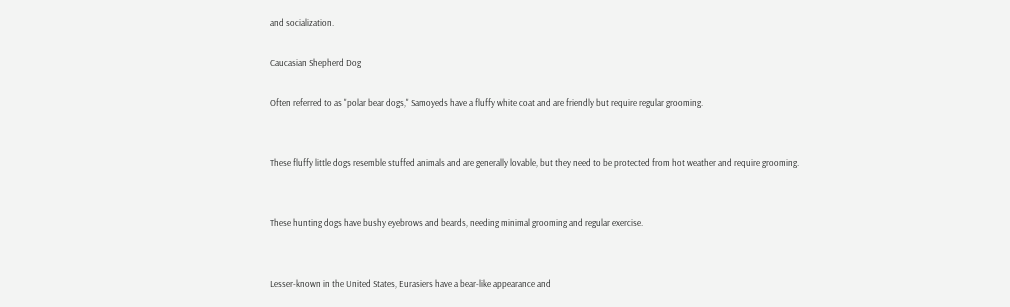and socialization.

Caucasian Shepherd Dog

Often referred to as "polar bear dogs," Samoyeds have a fluffy white coat and are friendly but require regular grooming.


These fluffy little dogs resemble stuffed animals and are generally lovable, but they need to be protected from hot weather and require grooming.


These hunting dogs have bushy eyebrows and beards, needing minimal grooming and regular exercise.


Lesser-known in the United States, Eurasiers have a bear-like appearance and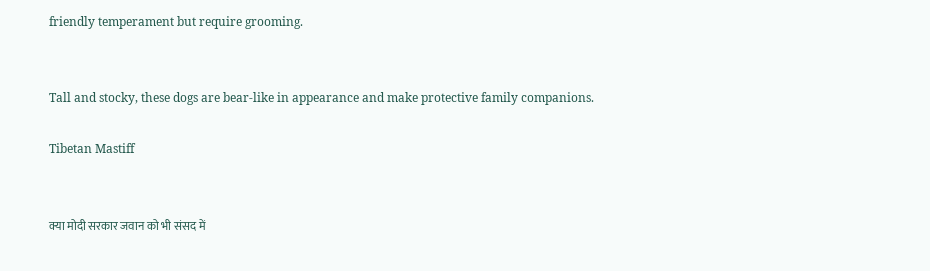friendly temperament but require grooming.


Tall and stocky, these dogs are bear-like in appearance and make protective family companions.

Tibetan Mastiff


क्या मोदी सरकार जवान को भी संसद में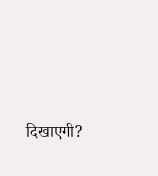दिखाएगी?